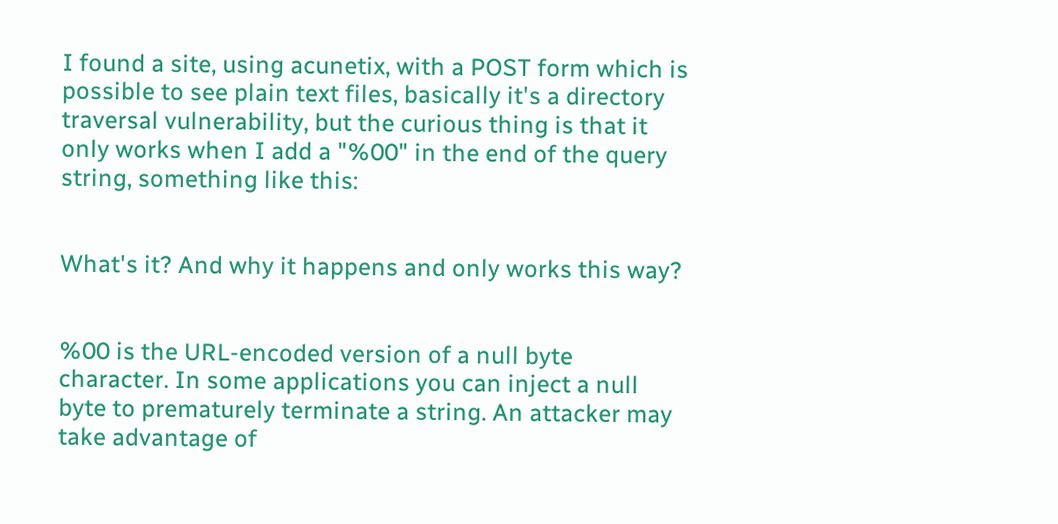I found a site, using acunetix, with a POST form which is possible to see plain text files, basically it's a directory traversal vulnerability, but the curious thing is that it only works when I add a "%00" in the end of the query string, something like this:


What's it? And why it happens and only works this way?


%00 is the URL-encoded version of a null byte character. In some applications you can inject a null byte to prematurely terminate a string. An attacker may take advantage of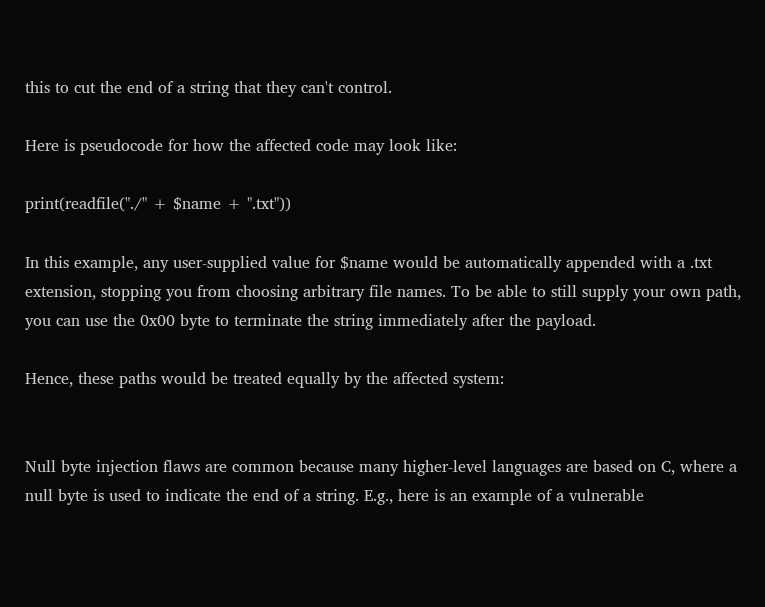this to cut the end of a string that they can't control.

Here is pseudocode for how the affected code may look like:

print(readfile("./" + $name + ".txt"))

In this example, any user-supplied value for $name would be automatically appended with a .txt extension, stopping you from choosing arbitrary file names. To be able to still supply your own path, you can use the 0x00 byte to terminate the string immediately after the payload.

Hence, these paths would be treated equally by the affected system:


Null byte injection flaws are common because many higher-level languages are based on C, where a null byte is used to indicate the end of a string. E.g., here is an example of a vulnerable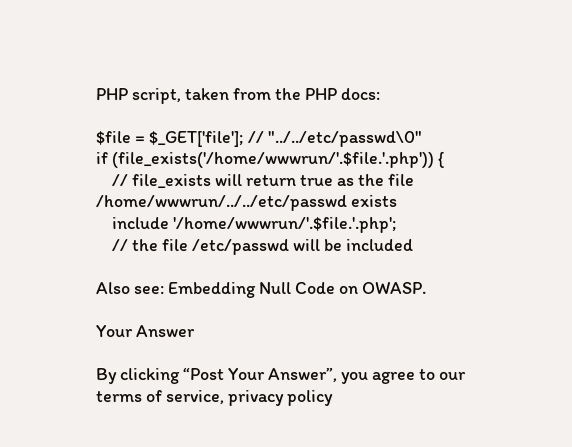PHP script, taken from the PHP docs:

$file = $_GET['file']; // "../../etc/passwd\0"
if (file_exists('/home/wwwrun/'.$file.'.php')) {
    // file_exists will return true as the file /home/wwwrun/../../etc/passwd exists
    include '/home/wwwrun/'.$file.'.php';
    // the file /etc/passwd will be included

Also see: Embedding Null Code on OWASP.

Your Answer

By clicking “Post Your Answer”, you agree to our terms of service, privacy policy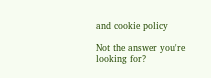and cookie policy

Not the answer you're looking for?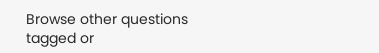Browse other questions tagged or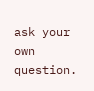ask your own question.